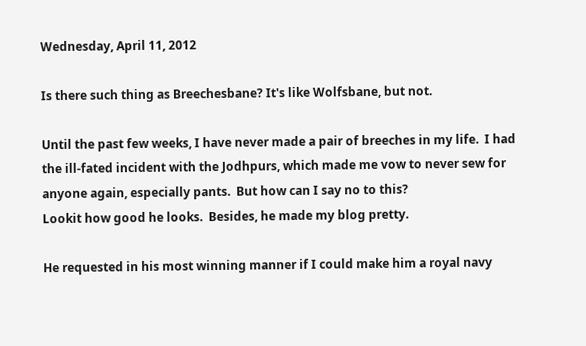Wednesday, April 11, 2012

Is there such thing as Breechesbane? It's like Wolfsbane, but not.

Until the past few weeks, I have never made a pair of breeches in my life.  I had the ill-fated incident with the Jodhpurs, which made me vow to never sew for anyone again, especially pants.  But how can I say no to this?
Lookit how good he looks.  Besides, he made my blog pretty.

He requested in his most winning manner if I could make him a royal navy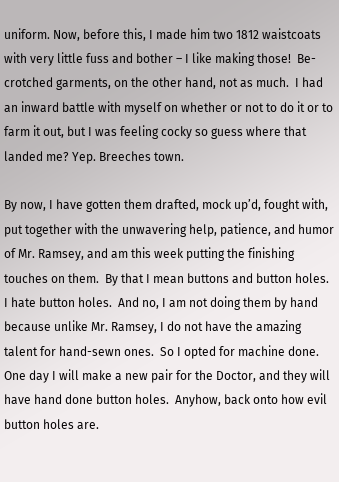uniform. Now, before this, I made him two 1812 waistcoats with very little fuss and bother – I like making those!  Be-crotched garments, on the other hand, not as much.  I had an inward battle with myself on whether or not to do it or to farm it out, but I was feeling cocky so guess where that landed me? Yep. Breeches town.

By now, I have gotten them drafted, mock up’d, fought with, put together with the unwavering help, patience, and humor of Mr. Ramsey, and am this week putting the finishing touches on them.  By that I mean buttons and button holes.  I hate button holes.  And no, I am not doing them by hand because unlike Mr. Ramsey, I do not have the amazing talent for hand-sewn ones.  So I opted for machine done.  One day I will make a new pair for the Doctor, and they will have hand done button holes.  Anyhow, back onto how evil button holes are.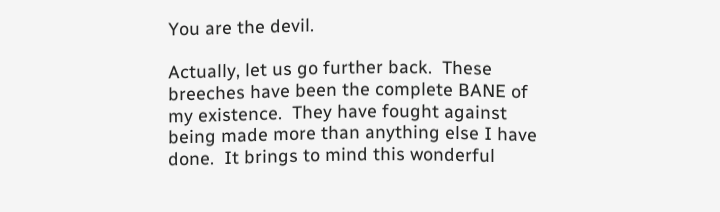You are the devil.

Actually, let us go further back.  These breeches have been the complete BANE of my existence.  They have fought against being made more than anything else I have done.  It brings to mind this wonderful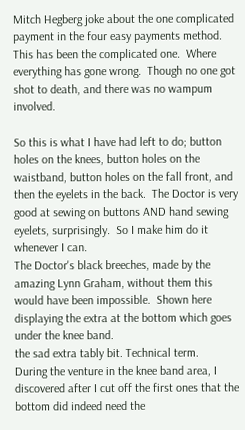Mitch Hegberg joke about the one complicated payment in the four easy payments method.  This has been the complicated one.  Where everything has gone wrong.  Though no one got shot to death, and there was no wampum involved.

So this is what I have had left to do; button holes on the knees, button holes on the waistband, button holes on the fall front, and then the eyelets in the back.  The Doctor is very good at sewing on buttons AND hand sewing eyelets, surprisingly.  So I make him do it whenever I can.
The Doctor's black breeches, made by the amazing Lynn Graham, without them this would have been impossible.  Shown here displaying the extra at the bottom which goes under the knee band.
the sad extra tably bit. Technical term.
During the venture in the knee band area, I discovered after I cut off the first ones that the bottom did indeed need the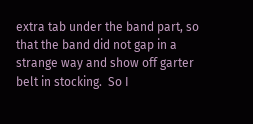extra tab under the band part, so that the band did not gap in a strange way and show off garter belt in stocking.  So I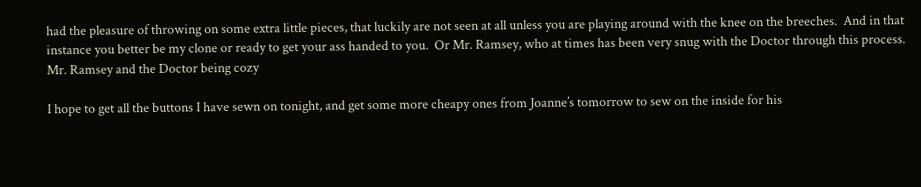had the pleasure of throwing on some extra little pieces, that luckily are not seen at all unless you are playing around with the knee on the breeches.  And in that instance you better be my clone or ready to get your ass handed to you.  Or Mr. Ramsey, who at times has been very snug with the Doctor through this process.
Mr. Ramsey and the Doctor being cozy

I hope to get all the buttons I have sewn on tonight, and get some more cheapy ones from Joanne’s tomorrow to sew on the inside for his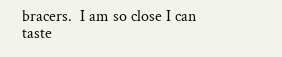bracers.  I am so close I can taste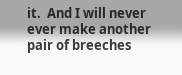it.  And I will never ever make another pair of breeches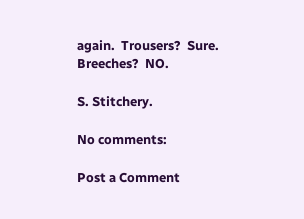again.  Trousers?  Sure.  Breeches?  NO.

S. Stitchery.

No comments:

Post a Comment